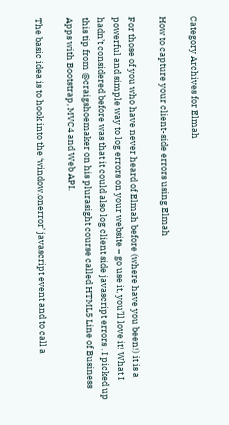Category Archives for Elmah

How to capture your client-side errors using Elmah

For those of you who have never heard of Elmah before (where have you been!) it is a powerful and simple way to log errors on your website – go use it, you’ll love it! What I hadn’t considered before was that it could also log client side javascript errors . I picked up this tip from @craigshoemaker on his plurasight course called HTML5 Line of Business Apps with Bootstrap, MVC4 and Web API.

The basic idea is to hook into the ‘window.onerror’ javascript event and to call a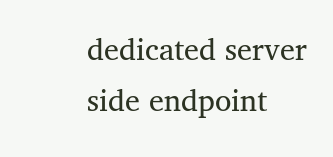dedicated server side endpoint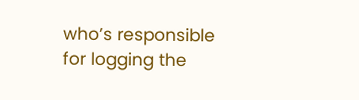who’s responsible for logging the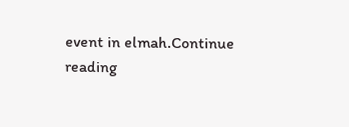event in elmah.Continue reading